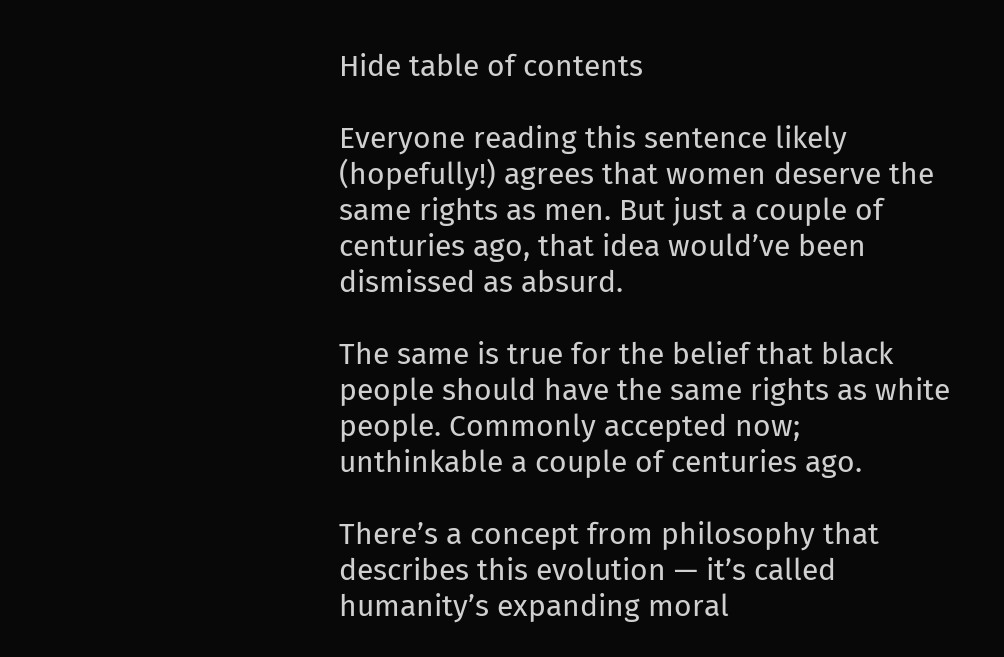Hide table of contents

Everyone reading this sentence likely (hopefully!) agrees that women deserve the same rights as men. But just a couple of centuries ago, that idea would’ve been dismissed as absurd.

The same is true for the belief that black people should have the same rights as white people. Commonly accepted now; unthinkable a couple of centuries ago.

There’s a concept from philosophy that describes this evolution — it’s called humanity’s expanding moral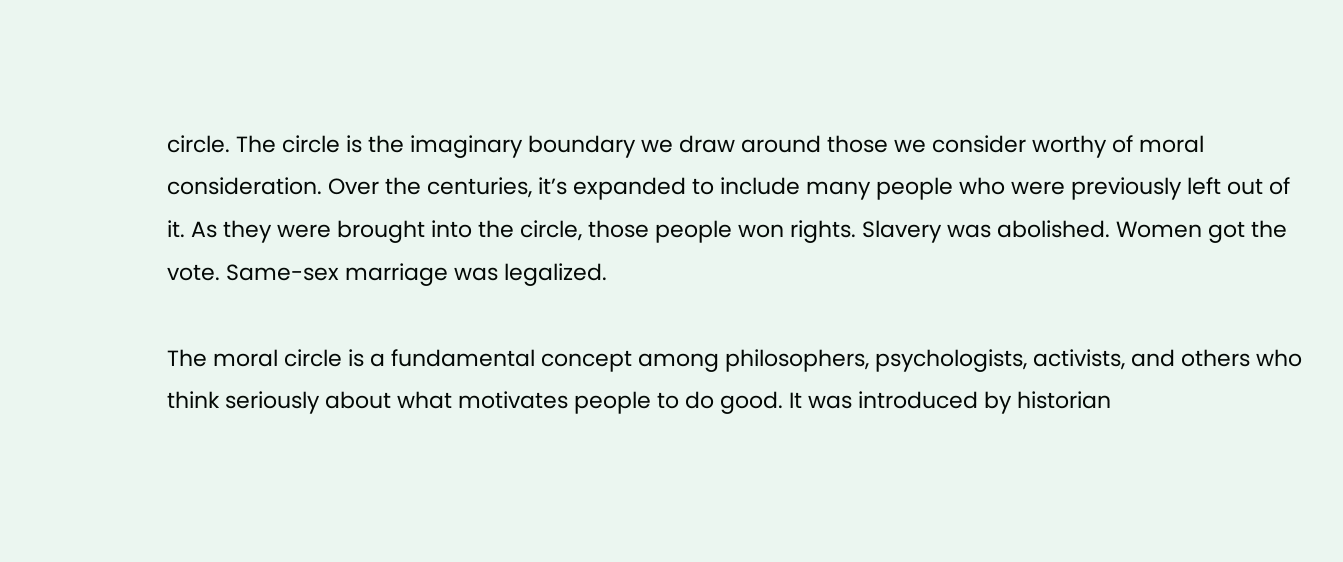circle. The circle is the imaginary boundary we draw around those we consider worthy of moral consideration. Over the centuries, it’s expanded to include many people who were previously left out of it. As they were brought into the circle, those people won rights. Slavery was abolished. Women got the vote. Same-sex marriage was legalized.

The moral circle is a fundamental concept among philosophers, psychologists, activists, and others who think seriously about what motivates people to do good. It was introduced by historian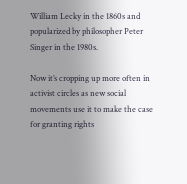William Lecky in the 1860s and popularized by philosopher Peter Singer in the 1980s.

Now it’s cropping up more often in activist circles as new social movements use it to make the case for granting rights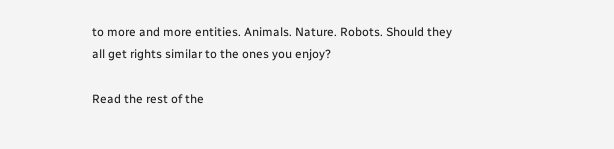to more and more entities. Animals. Nature. Robots. Should they all get rights similar to the ones you enjoy?

Read the rest of the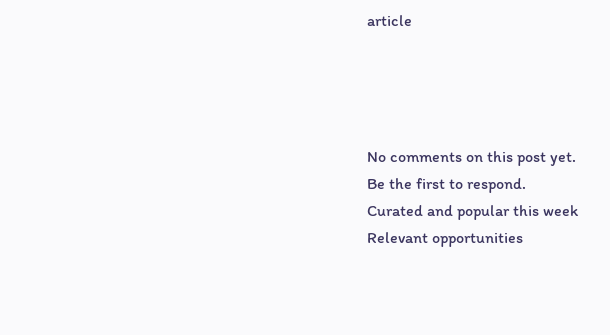article




No comments on this post yet.
Be the first to respond.
Curated and popular this week
Relevant opportunities